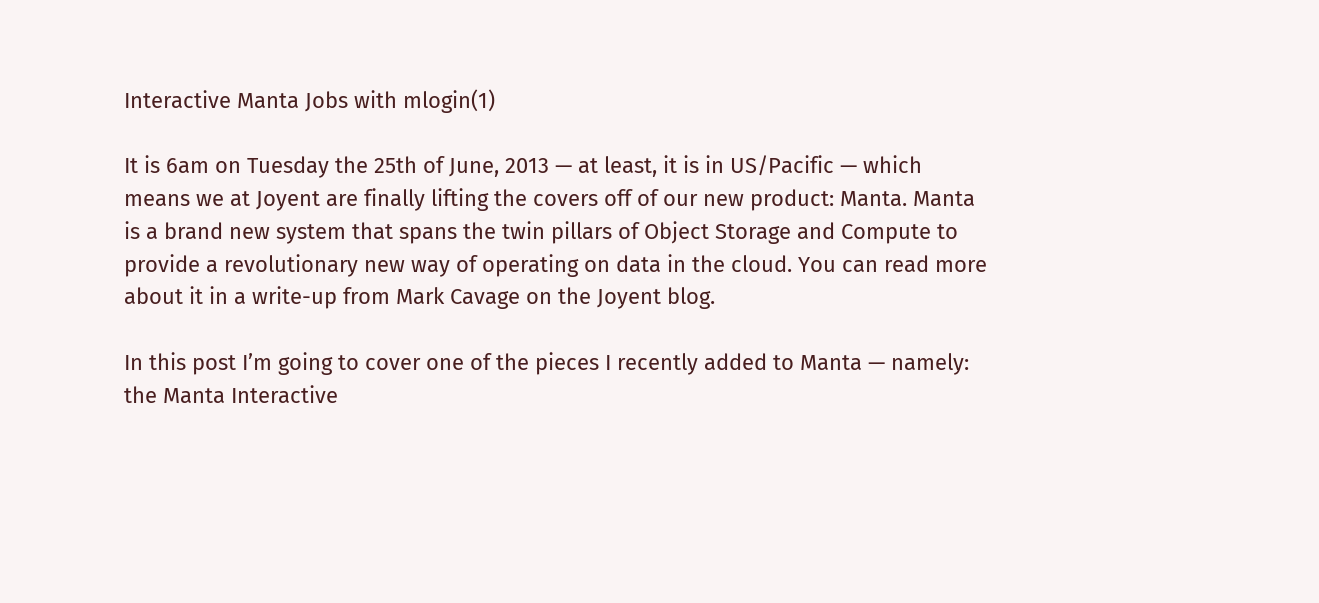Interactive Manta Jobs with mlogin(1)

It is 6am on Tuesday the 25th of June, 2013 — at least, it is in US/Pacific — which means we at Joyent are finally lifting the covers off of our new product: Manta. Manta is a brand new system that spans the twin pillars of Object Storage and Compute to provide a revolutionary new way of operating on data in the cloud. You can read more about it in a write-up from Mark Cavage on the Joyent blog.

In this post I’m going to cover one of the pieces I recently added to Manta — namely: the Manta Interactive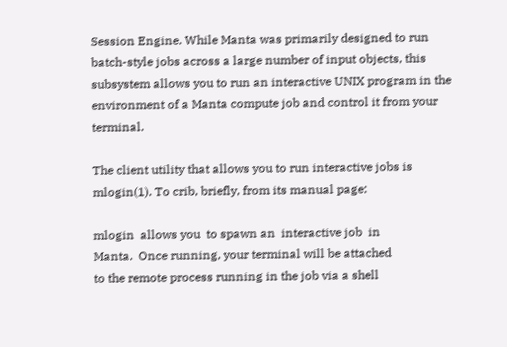Session Engine. While Manta was primarily designed to run batch-style jobs across a large number of input objects, this subsystem allows you to run an interactive UNIX program in the environment of a Manta compute job and control it from your terminal.

The client utility that allows you to run interactive jobs is mlogin(1). To crib, briefly, from its manual page:

mlogin  allows you  to spawn an  interactive job  in
Manta.  Once running, your terminal will be attached
to the remote process running in the job via a shell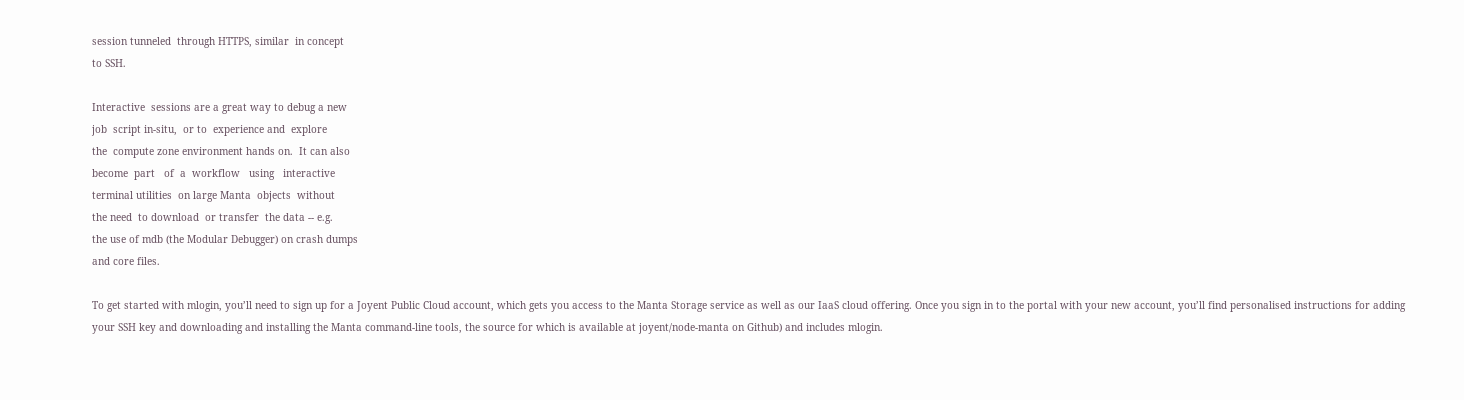session tunneled  through HTTPS, similar  in concept
to SSH.

Interactive  sessions are a great way to debug a new
job  script in-situ,  or to  experience and  explore
the  compute zone environment hands on.  It can also
become  part   of  a  workflow   using   interactive
terminal utilities  on large Manta  objects  without
the need  to download  or transfer  the data -- e.g.
the use of mdb (the Modular Debugger) on crash dumps
and core files.

To get started with mlogin, you’ll need to sign up for a Joyent Public Cloud account, which gets you access to the Manta Storage service as well as our IaaS cloud offering. Once you sign in to the portal with your new account, you’ll find personalised instructions for adding your SSH key and downloading and installing the Manta command-line tools, the source for which is available at joyent/node-manta on Github) and includes mlogin.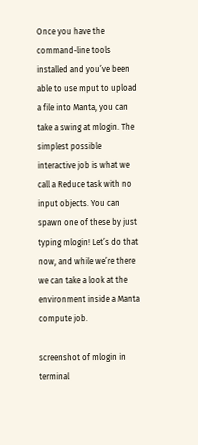Once you have the command-line tools installed and you’ve been able to use mput to upload a file into Manta, you can take a swing at mlogin. The simplest possible interactive job is what we call a Reduce task with no input objects. You can spawn one of these by just typing mlogin! Let’s do that now, and while we’re there we can take a look at the environment inside a Manta compute job.

screenshot of mlogin in terminal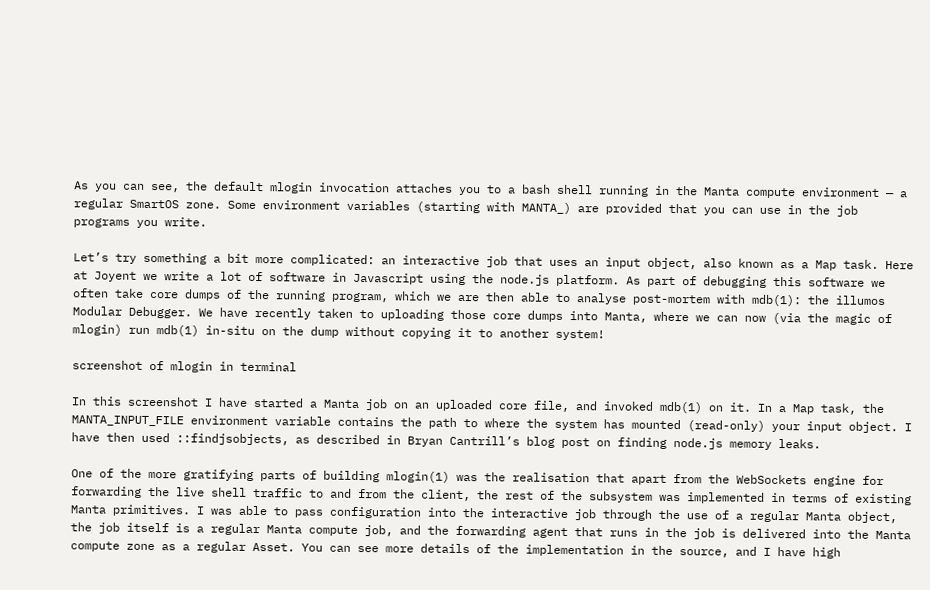As you can see, the default mlogin invocation attaches you to a bash shell running in the Manta compute environment — a regular SmartOS zone. Some environment variables (starting with MANTA_) are provided that you can use in the job programs you write.

Let’s try something a bit more complicated: an interactive job that uses an input object, also known as a Map task. Here at Joyent we write a lot of software in Javascript using the node.js platform. As part of debugging this software we often take core dumps of the running program, which we are then able to analyse post-mortem with mdb(1): the illumos Modular Debugger. We have recently taken to uploading those core dumps into Manta, where we can now (via the magic of mlogin) run mdb(1) in-situ on the dump without copying it to another system!

screenshot of mlogin in terminal

In this screenshot I have started a Manta job on an uploaded core file, and invoked mdb(1) on it. In a Map task, the MANTA_INPUT_FILE environment variable contains the path to where the system has mounted (read-only) your input object. I have then used ::findjsobjects, as described in Bryan Cantrill’s blog post on finding node.js memory leaks.

One of the more gratifying parts of building mlogin(1) was the realisation that apart from the WebSockets engine for forwarding the live shell traffic to and from the client, the rest of the subsystem was implemented in terms of existing Manta primitives. I was able to pass configuration into the interactive job through the use of a regular Manta object, the job itself is a regular Manta compute job, and the forwarding agent that runs in the job is delivered into the Manta compute zone as a regular Asset. You can see more details of the implementation in the source, and I have high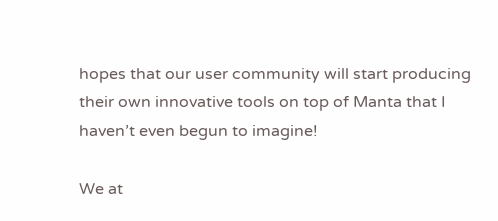hopes that our user community will start producing their own innovative tools on top of Manta that I haven’t even begun to imagine!

We at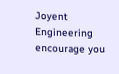Joyent Engineering encourage you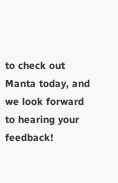to check out Manta today, and we look forward to hearing your feedback!